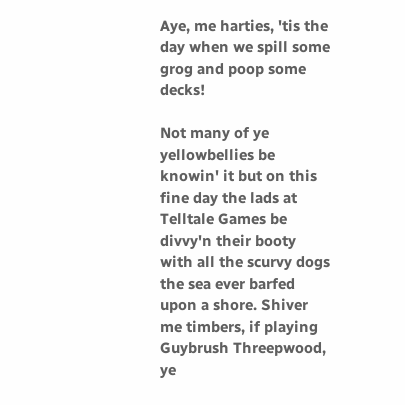Aye, me harties, 'tis the day when we spill some grog and poop some decks!

Not many of ye yellowbellies be knowin' it but on this fine day the lads at Telltale Games be divvy'n their booty with all the scurvy dogs the sea ever barfed upon a shore. Shiver me timbers, if playing Guybrush Threepwood, ye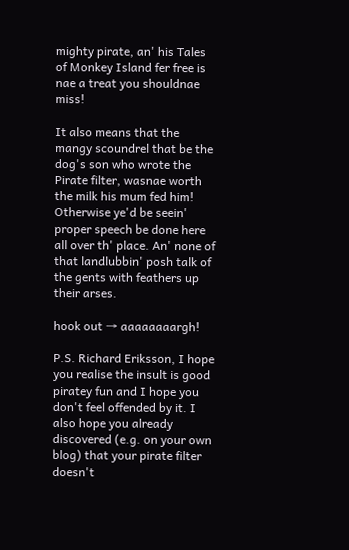mighty pirate, an' his Tales of Monkey Island fer free is nae a treat you shouldnae miss!

It also means that the mangy scoundrel that be the dog's son who wrote the Pirate filter, wasnae worth the milk his mum fed him! Otherwise ye'd be seein' proper speech be done here all over th' place. An' none of that landlubbin' posh talk of the gents with feathers up their arses.

hook out → aaaaaaaargh!

P.S. Richard Eriksson, I hope you realise the insult is good piratey fun and I hope you don't feel offended by it. I also hope you already discovered (e.g. on your own blog) that your pirate filter doesn't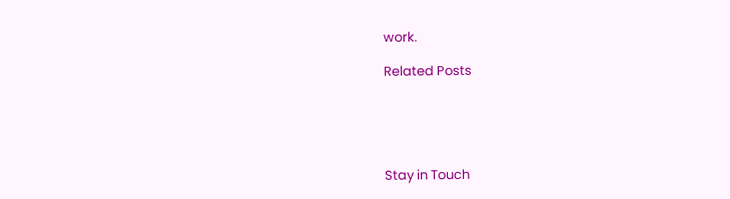work.

Related Posts





Stay in Touch